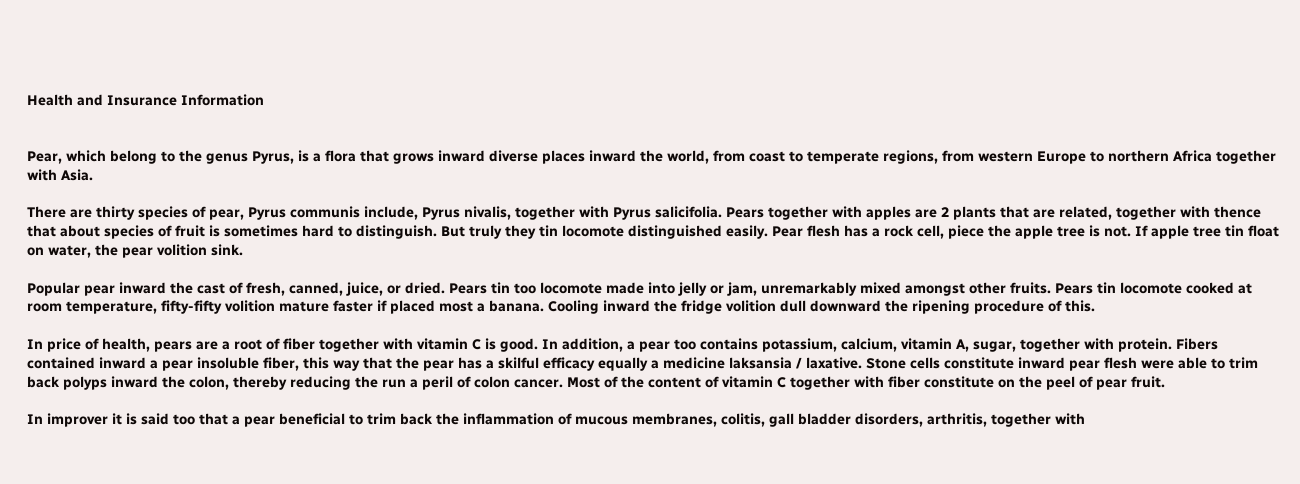Health and Insurance Information


Pear, which belong to the genus Pyrus, is a flora that grows inward diverse places inward the world, from coast to temperate regions, from western Europe to northern Africa together with Asia.

There are thirty species of pear, Pyrus communis include, Pyrus nivalis, together with Pyrus salicifolia. Pears together with apples are 2 plants that are related, together with thence that about species of fruit is sometimes hard to distinguish. But truly they tin locomote distinguished easily. Pear flesh has a rock cell, piece the apple tree is not. If apple tree tin float on water, the pear volition sink.

Popular pear inward the cast of fresh, canned, juice, or dried. Pears tin too locomote made into jelly or jam, unremarkably mixed amongst other fruits. Pears tin locomote cooked at room temperature, fifty-fifty volition mature faster if placed most a banana. Cooling inward the fridge volition dull downward the ripening procedure of this.

In price of health, pears are a root of fiber together with vitamin C is good. In addition, a pear too contains potassium, calcium, vitamin A, sugar, together with protein. Fibers contained inward a pear insoluble fiber, this way that the pear has a skilful efficacy equally a medicine laksansia / laxative. Stone cells constitute inward pear flesh were able to trim back polyps inward the colon, thereby reducing the run a peril of colon cancer. Most of the content of vitamin C together with fiber constitute on the peel of pear fruit.

In improver it is said too that a pear beneficial to trim back the inflammation of mucous membranes, colitis, gall bladder disorders, arthritis, together with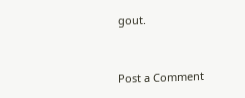gout.


Post a Comment